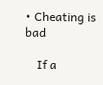• Cheating is bad

    If a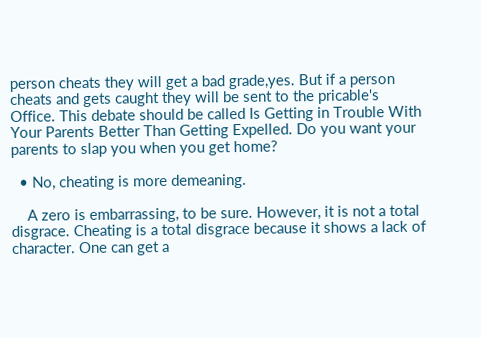person cheats they will get a bad grade,yes. But if a person cheats and gets caught they will be sent to the pricable's Office. This debate should be called Is Getting in Trouble With Your Parents Better Than Getting Expelled. Do you want your parents to slap you when you get home?

  • No, cheating is more demeaning.

    A zero is embarrassing, to be sure. However, it is not a total disgrace. Cheating is a total disgrace because it shows a lack of character. One can get a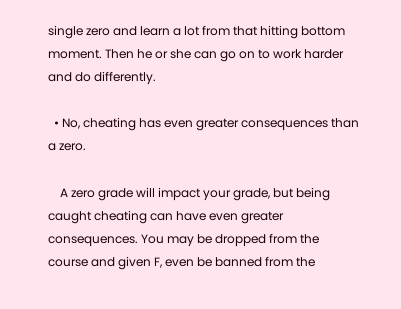single zero and learn a lot from that hitting bottom moment. Then he or she can go on to work harder and do differently.

  • No, cheating has even greater consequences than a zero.

    A zero grade will impact your grade, but being caught cheating can have even greater consequences. You may be dropped from the course and given F, even be banned from the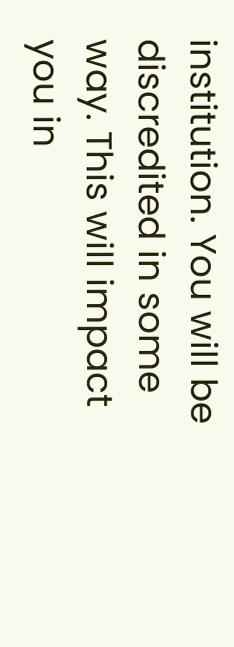institution. You will be discredited in some way. This will impact you in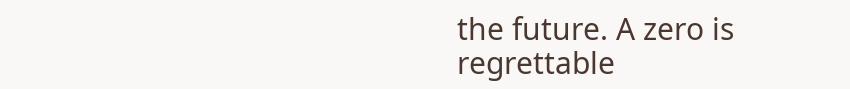the future. A zero is regrettable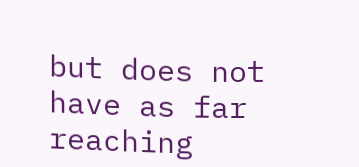but does not have as far reaching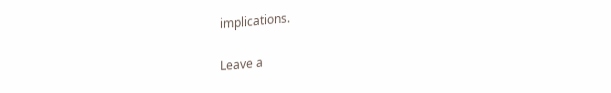implications.

Leave a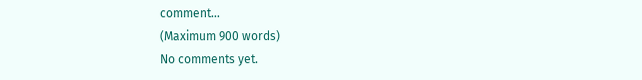comment...
(Maximum 900 words)
No comments yet.